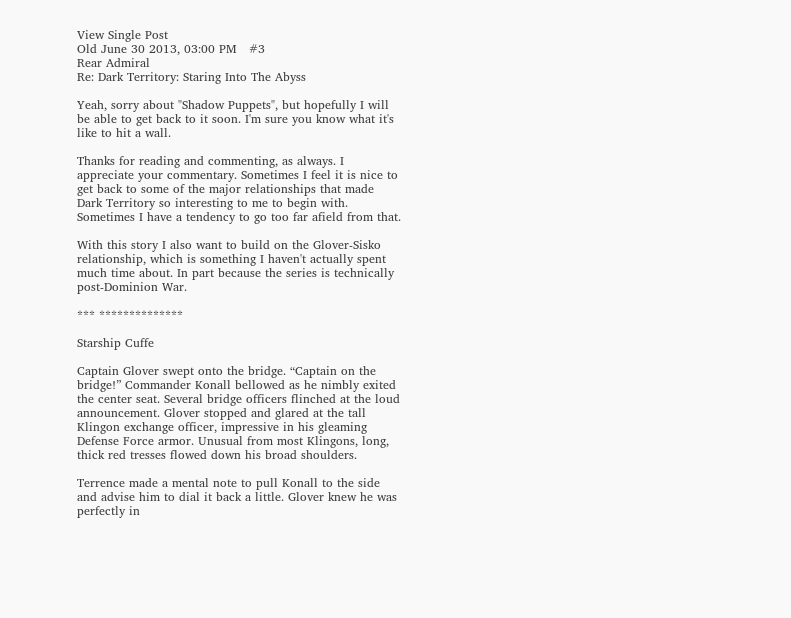View Single Post
Old June 30 2013, 03:00 PM   #3
Rear Admiral
Re: Dark Territory: Staring Into The Abyss

Yeah, sorry about "Shadow Puppets", but hopefully I will be able to get back to it soon. I'm sure you know what it's like to hit a wall.

Thanks for reading and commenting, as always. I appreciate your commentary. Sometimes I feel it is nice to get back to some of the major relationships that made Dark Territory so interesting to me to begin with. Sometimes I have a tendency to go too far afield from that.

With this story I also want to build on the Glover-Sisko relationship, which is something I haven't actually spent much time about. In part because the series is technically post-Dominion War.

*** **************

Starship Cuffe

Captain Glover swept onto the bridge. “Captain on the bridge!” Commander Konall bellowed as he nimbly exited the center seat. Several bridge officers flinched at the loud announcement. Glover stopped and glared at the tall Klingon exchange officer, impressive in his gleaming Defense Force armor. Unusual from most Klingons, long, thick red tresses flowed down his broad shoulders.

Terrence made a mental note to pull Konall to the side and advise him to dial it back a little. Glover knew he was perfectly in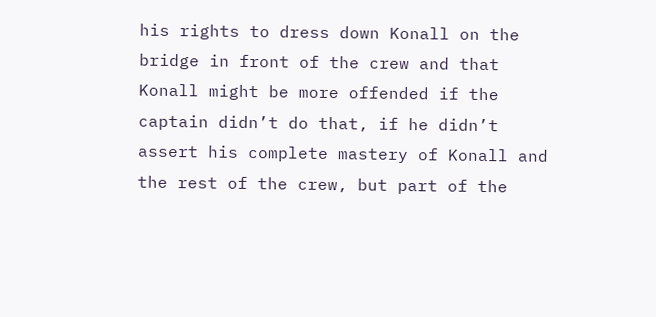his rights to dress down Konall on the bridge in front of the crew and that Konall might be more offended if the captain didn’t do that, if he didn’t assert his complete mastery of Konall and the rest of the crew, but part of the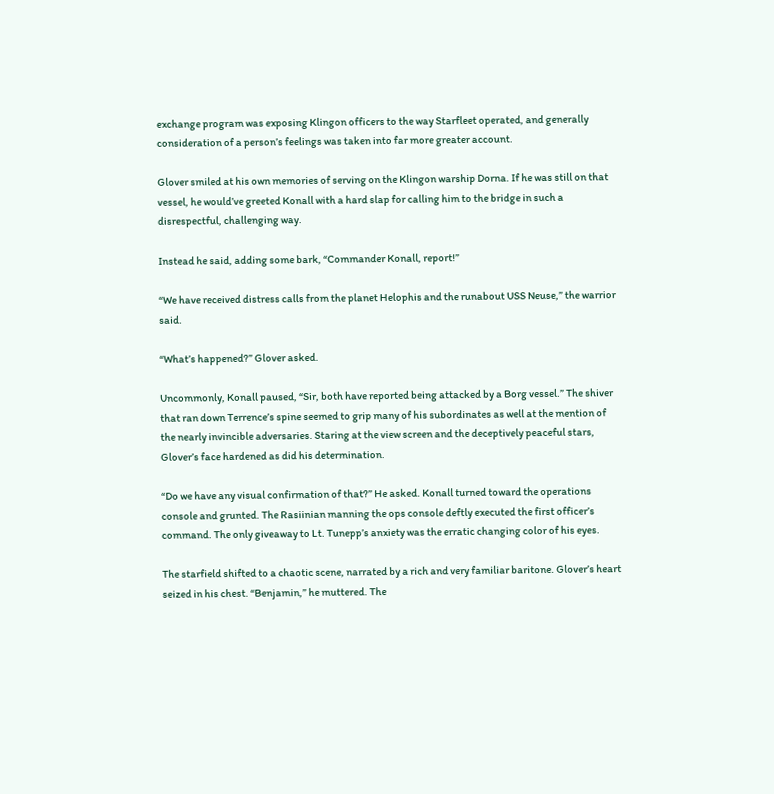exchange program was exposing Klingon officers to the way Starfleet operated, and generally consideration of a person’s feelings was taken into far more greater account.

Glover smiled at his own memories of serving on the Klingon warship Dorna. If he was still on that vessel, he would’ve greeted Konall with a hard slap for calling him to the bridge in such a disrespectful, challenging way.

Instead he said, adding some bark, “Commander Konall, report!”

“We have received distress calls from the planet Helophis and the runabout USS Neuse,” the warrior said.

“What’s happened?” Glover asked.

Uncommonly, Konall paused, “Sir, both have reported being attacked by a Borg vessel.” The shiver that ran down Terrence’s spine seemed to grip many of his subordinates as well at the mention of the nearly invincible adversaries. Staring at the view screen and the deceptively peaceful stars, Glover’s face hardened as did his determination.

“Do we have any visual confirmation of that?” He asked. Konall turned toward the operations console and grunted. The Rasiinian manning the ops console deftly executed the first officer’s command. The only giveaway to Lt. Tunepp’s anxiety was the erratic changing color of his eyes.

The starfield shifted to a chaotic scene, narrated by a rich and very familiar baritone. Glover’s heart seized in his chest. “Benjamin,” he muttered. The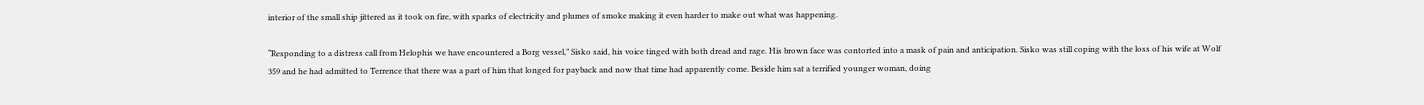interior of the small ship jittered as it took on fire, with sparks of electricity and plumes of smoke making it even harder to make out what was happening.

“Responding to a distress call from Helophis we have encountered a Borg vessel,” Sisko said, his voice tinged with both dread and rage. His brown face was contorted into a mask of pain and anticipation. Sisko was still coping with the loss of his wife at Wolf 359 and he had admitted to Terrence that there was a part of him that longed for payback and now that time had apparently come. Beside him sat a terrified younger woman, doing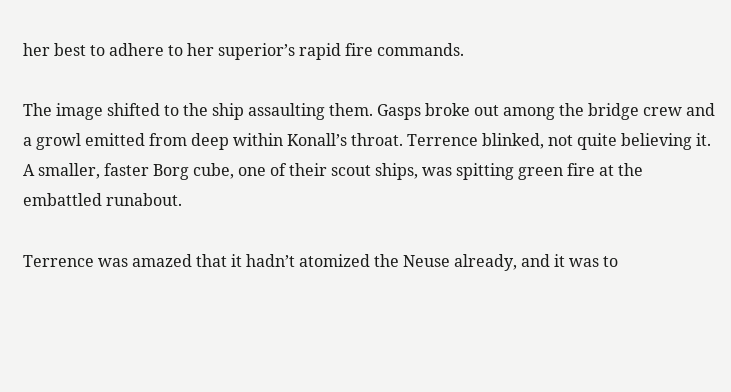her best to adhere to her superior’s rapid fire commands.

The image shifted to the ship assaulting them. Gasps broke out among the bridge crew and a growl emitted from deep within Konall’s throat. Terrence blinked, not quite believing it. A smaller, faster Borg cube, one of their scout ships, was spitting green fire at the embattled runabout.

Terrence was amazed that it hadn’t atomized the Neuse already, and it was to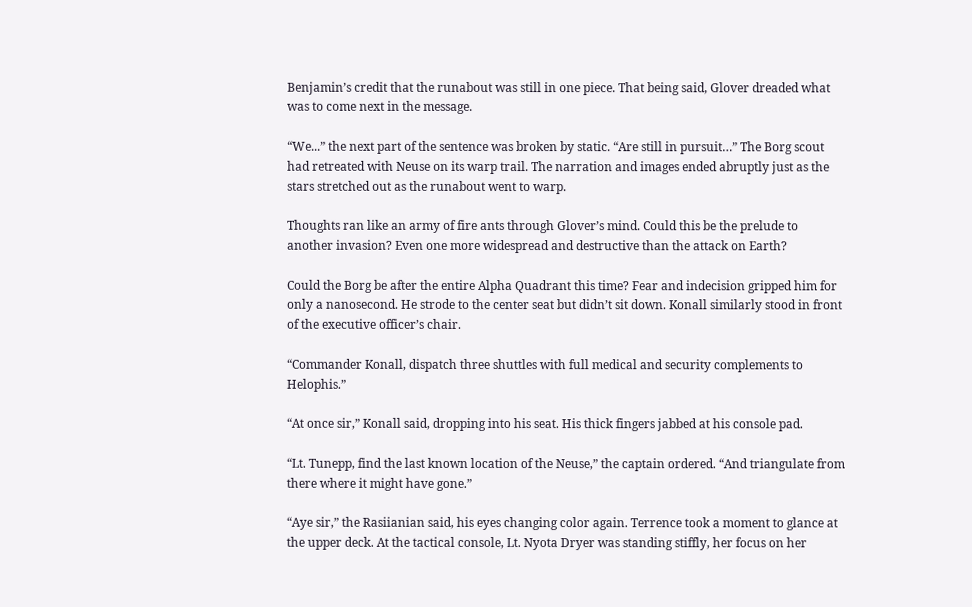Benjamin’s credit that the runabout was still in one piece. That being said, Glover dreaded what was to come next in the message.

“We...” the next part of the sentence was broken by static. “Are still in pursuit…” The Borg scout had retreated with Neuse on its warp trail. The narration and images ended abruptly just as the stars stretched out as the runabout went to warp.

Thoughts ran like an army of fire ants through Glover’s mind. Could this be the prelude to another invasion? Even one more widespread and destructive than the attack on Earth?

Could the Borg be after the entire Alpha Quadrant this time? Fear and indecision gripped him for only a nanosecond. He strode to the center seat but didn’t sit down. Konall similarly stood in front of the executive officer’s chair.

“Commander Konall, dispatch three shuttles with full medical and security complements to Helophis.”

“At once sir,” Konall said, dropping into his seat. His thick fingers jabbed at his console pad.

“Lt. Tunepp, find the last known location of the Neuse,” the captain ordered. “And triangulate from there where it might have gone.”

“Aye sir,” the Rasiianian said, his eyes changing color again. Terrence took a moment to glance at the upper deck. At the tactical console, Lt. Nyota Dryer was standing stiffly, her focus on her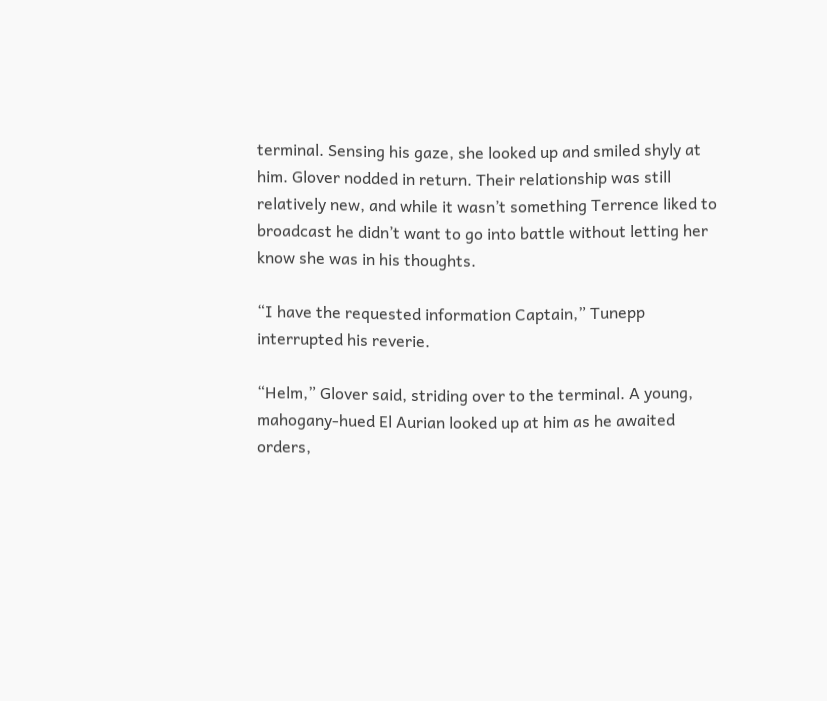terminal. Sensing his gaze, she looked up and smiled shyly at him. Glover nodded in return. Their relationship was still relatively new, and while it wasn’t something Terrence liked to broadcast he didn’t want to go into battle without letting her know she was in his thoughts.

“I have the requested information Captain,” Tunepp interrupted his reverie.

“Helm,” Glover said, striding over to the terminal. A young, mahogany-hued El Aurian looked up at him as he awaited orders,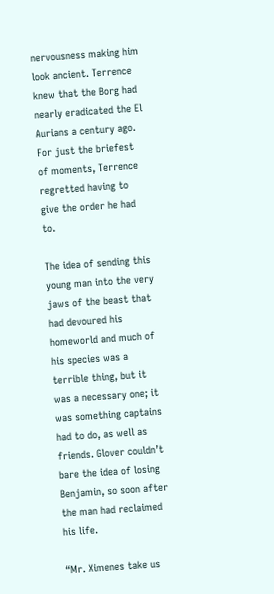nervousness making him look ancient. Terrence knew that the Borg had nearly eradicated the El Aurians a century ago. For just the briefest of moments, Terrence regretted having to give the order he had to.

The idea of sending this young man into the very jaws of the beast that had devoured his homeworld and much of his species was a terrible thing, but it was a necessary one; it was something captains had to do, as well as friends. Glover couldn’t bare the idea of losing Benjamin, so soon after the man had reclaimed his life.

“Mr. Ximenes take us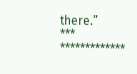there.”
*** *************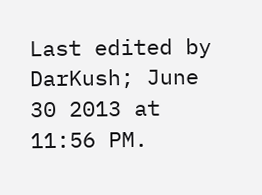Last edited by DarKush; June 30 2013 at 11:56 PM.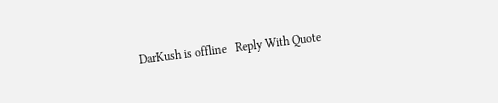DarKush is offline   Reply With Quote